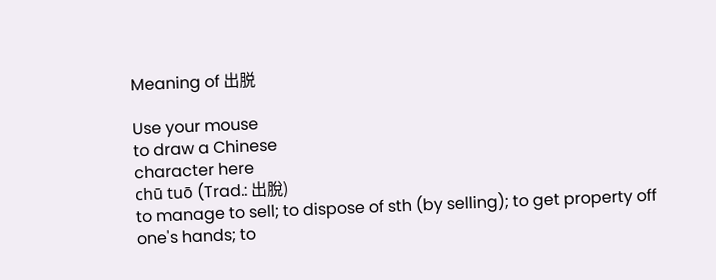Meaning of 出脱

Use your mouse
to draw a Chinese
character here
chū tuō (Trad.: 出脫)
to manage to sell; to dispose of sth (by selling); to get property off one's hands; to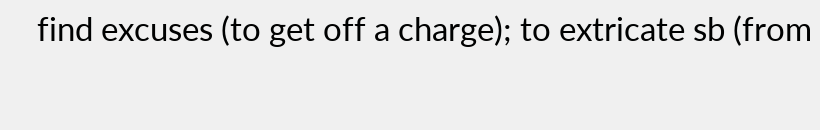find excuses (to get off a charge); to extricate sb (from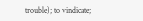trouble); to vindicate;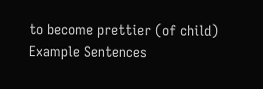to become prettier (of child)
Example Sentences